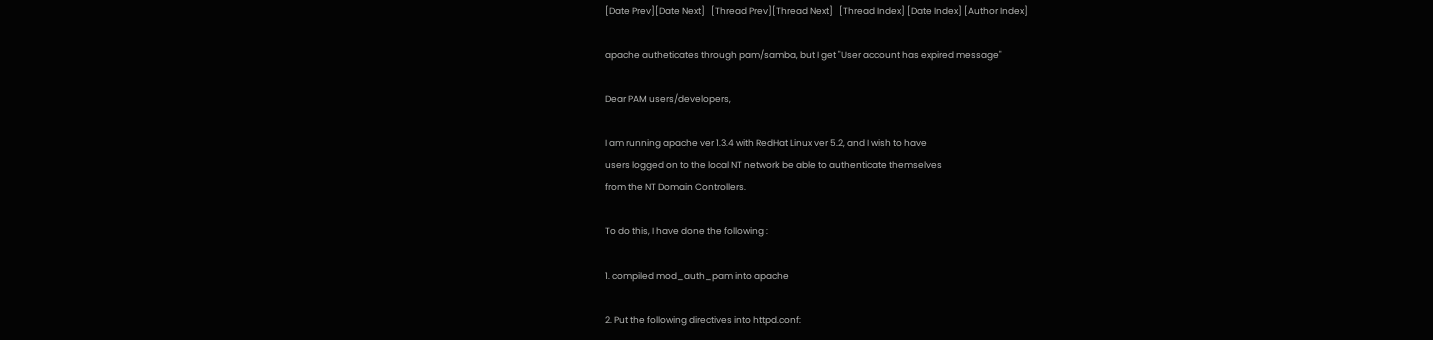[Date Prev][Date Next]   [Thread Prev][Thread Next]   [Thread Index] [Date Index] [Author Index]

apache autheticates through pam/samba, but I get "User account has expired message"

Dear PAM users/developers,

I am running apache ver 1.3.4 with RedHat Linux ver 5.2, and I wish to have
users logged on to the local NT network be able to authenticate themselves
from the NT Domain Controllers.

To do this, I have done the following :

1. compiled mod_auth_pam into apache

2. Put the following directives into httpd.conf: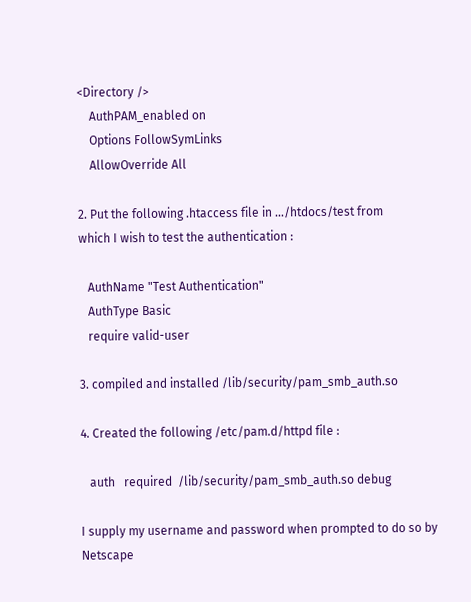<Directory />
    AuthPAM_enabled on
    Options FollowSymLinks
    AllowOverride All

2. Put the following .htaccess file in .../htdocs/test from
which I wish to test the authentication :

   AuthName "Test Authentication"
   AuthType Basic
   require valid-user

3. compiled and installed /lib/security/pam_smb_auth.so

4. Created the following /etc/pam.d/httpd file :

   auth   required  /lib/security/pam_smb_auth.so debug

I supply my username and password when prompted to do so by Netscape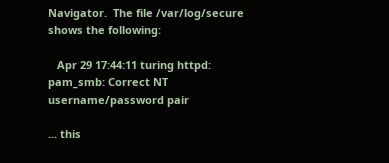Navigator.  The file /var/log/secure shows the following:

   Apr 29 17:44:11 turing httpd: pam_smb: Correct NT username/password pair

... this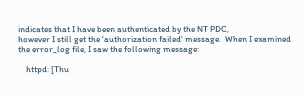indicates that I have been authenticated by the NT PDC,
however I still get the 'authorization failed' message.  When I examined
the error_log file, I saw the following message:

    httpd: [Thu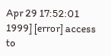Apr 29 17:52:01 1999] [error] access to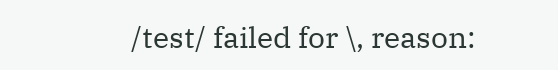/test/ failed for \, reason: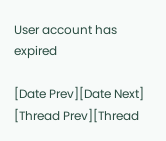User account has expired

[Date Prev][Date Next]   [Thread Prev][Thread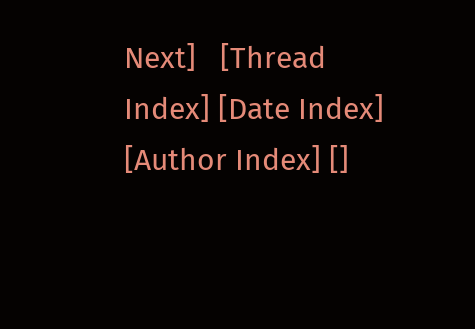Next]   [Thread Index] [Date Index] [Author Index] []